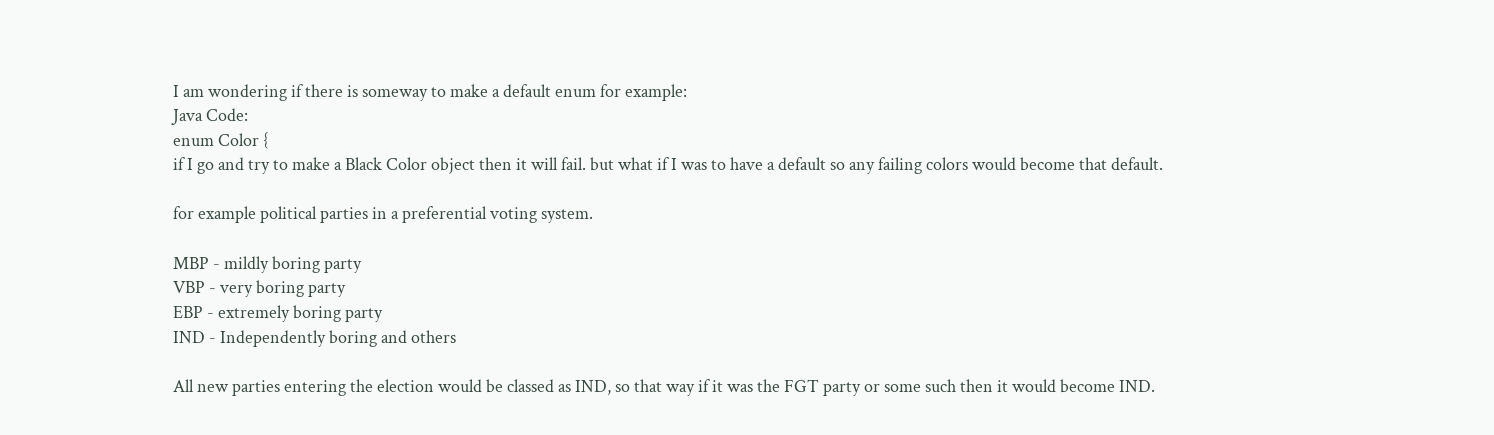I am wondering if there is someway to make a default enum for example:
Java Code:
enum Color {
if I go and try to make a Black Color object then it will fail. but what if I was to have a default so any failing colors would become that default.

for example political parties in a preferential voting system.

MBP - mildly boring party
VBP - very boring party
EBP - extremely boring party
IND - Independently boring and others

All new parties entering the election would be classed as IND, so that way if it was the FGT party or some such then it would become IND.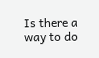Is there a way to do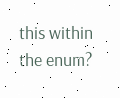this within the enum?